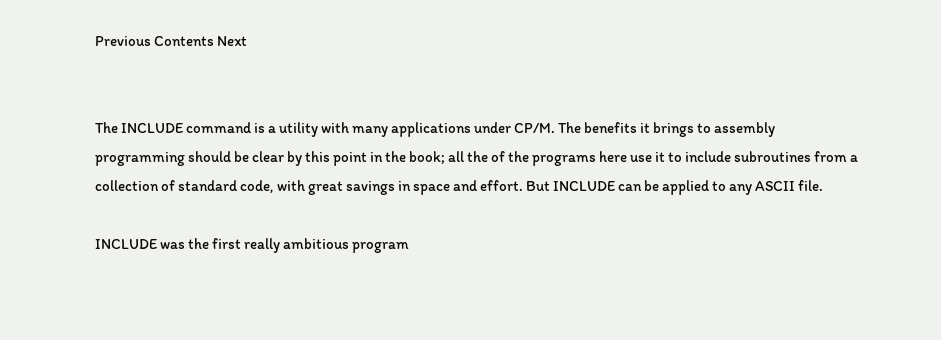Previous Contents Next


The INCLUDE command is a utility with many applications under CP/M. The benefits it brings to assembly programming should be clear by this point in the book; all the of the programs here use it to include subroutines from a collection of standard code, with great savings in space and effort. But INCLUDE can be applied to any ASCII file.

INCLUDE was the first really ambitious program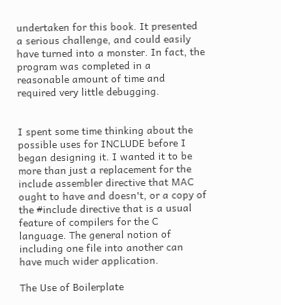undertaken for this book. It presented a serious challenge, and could easily have turned into a monster. In fact, the program was completed in a reasonable amount of time and required very little debugging.


I spent some time thinking about the possible uses for INCLUDE before I began designing it. I wanted it to be more than just a replacement for the include assembler directive that MAC ought to have and doesn't, or a copy of the #include directive that is a usual feature of compilers for the C language. The general notion of including one file into another can have much wider application.

The Use of Boilerplate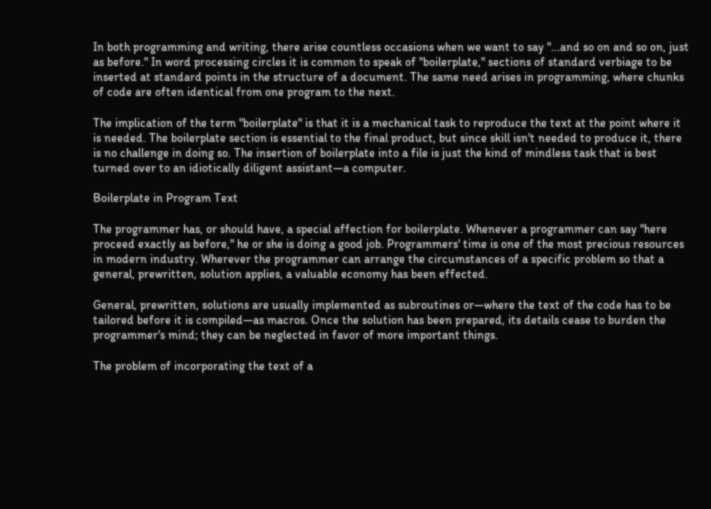In both programming and writing, there arise countless occasions when we want to say "...and so on and so on, just as before." In word processing circles it is common to speak of "boilerplate," sections of standard verbiage to be inserted at standard points in the structure of a document. The same need arises in programming, where chunks of code are often identical from one program to the next.

The implication of the term "boilerplate" is that it is a mechanical task to reproduce the text at the point where it is needed. The boilerplate section is essential to the final product, but since skill isn't needed to produce it, there is no challenge in doing so. The insertion of boilerplate into a file is just the kind of mindless task that is best turned over to an idiotically diligent assistant—a computer.

Boilerplate in Program Text

The programmer has, or should have, a special affection for boilerplate. Whenever a programmer can say "here proceed exactly as before," he or she is doing a good job. Programmers' time is one of the most precious resources in modern industry. Wherever the programmer can arrange the circumstances of a specific problem so that a general, prewritten, solution applies, a valuable economy has been effected.

General, prewritten, solutions are usually implemented as subroutines or—where the text of the code has to be tailored before it is compiled—as macros. Once the solution has been prepared, its details cease to burden the programmer's mind; they can be neglected in favor of more important things.

The problem of incorporating the text of a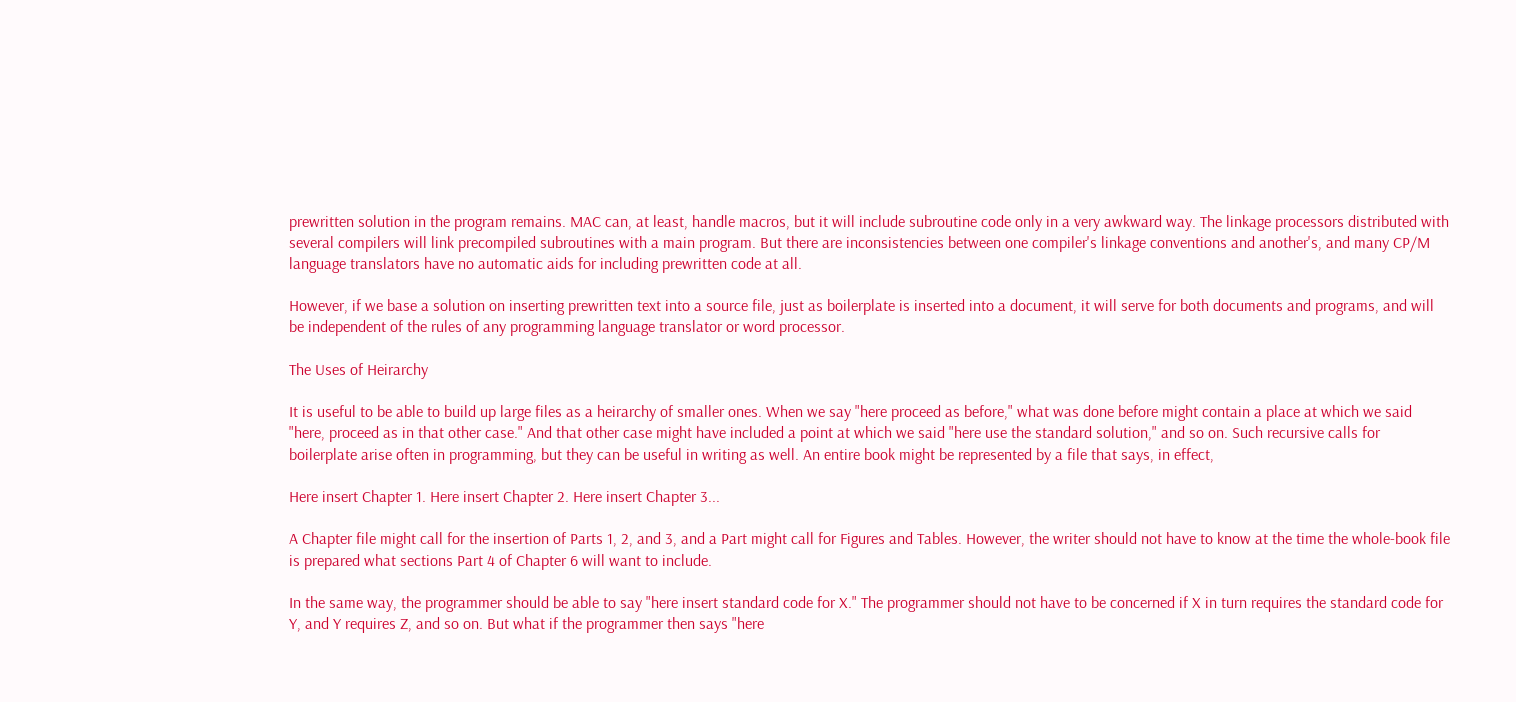prewritten solution in the program remains. MAC can, at least, handle macros, but it will include subroutine code only in a very awkward way. The linkage processors distributed with several compilers will link precompiled subroutines with a main program. But there are inconsistencies between one compiler's linkage conventions and another's, and many CP/M language translators have no automatic aids for including prewritten code at all.

However, if we base a solution on inserting prewritten text into a source file, just as boilerplate is inserted into a document, it will serve for both documents and programs, and will be independent of the rules of any programming language translator or word processor.

The Uses of Heirarchy

It is useful to be able to build up large files as a heirarchy of smaller ones. When we say "here proceed as before," what was done before might contain a place at which we said "here, proceed as in that other case." And that other case might have included a point at which we said "here use the standard solution," and so on. Such recursive calls for boilerplate arise often in programming, but they can be useful in writing as well. An entire book might be represented by a file that says, in effect,

Here insert Chapter 1. Here insert Chapter 2. Here insert Chapter 3...

A Chapter file might call for the insertion of Parts 1, 2, and 3, and a Part might call for Figures and Tables. However, the writer should not have to know at the time the whole-book file is prepared what sections Part 4 of Chapter 6 will want to include.

In the same way, the programmer should be able to say "here insert standard code for X." The programmer should not have to be concerned if X in turn requires the standard code for Y, and Y requires Z, and so on. But what if the programmer then says "here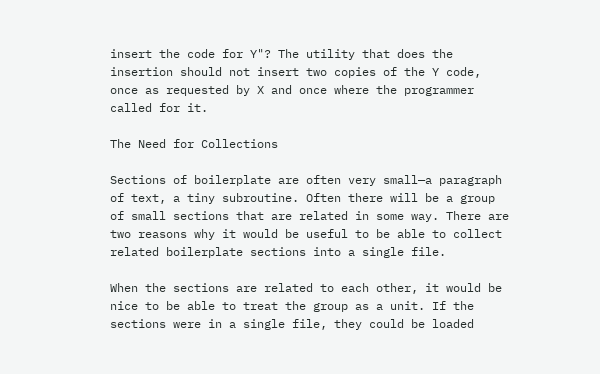insert the code for Y"? The utility that does the insertion should not insert two copies of the Y code, once as requested by X and once where the programmer called for it.

The Need for Collections

Sections of boilerplate are often very small—a paragraph of text, a tiny subroutine. Often there will be a group of small sections that are related in some way. There are two reasons why it would be useful to be able to collect related boilerplate sections into a single file.

When the sections are related to each other, it would be nice to be able to treat the group as a unit. If the sections were in a single file, they could be loaded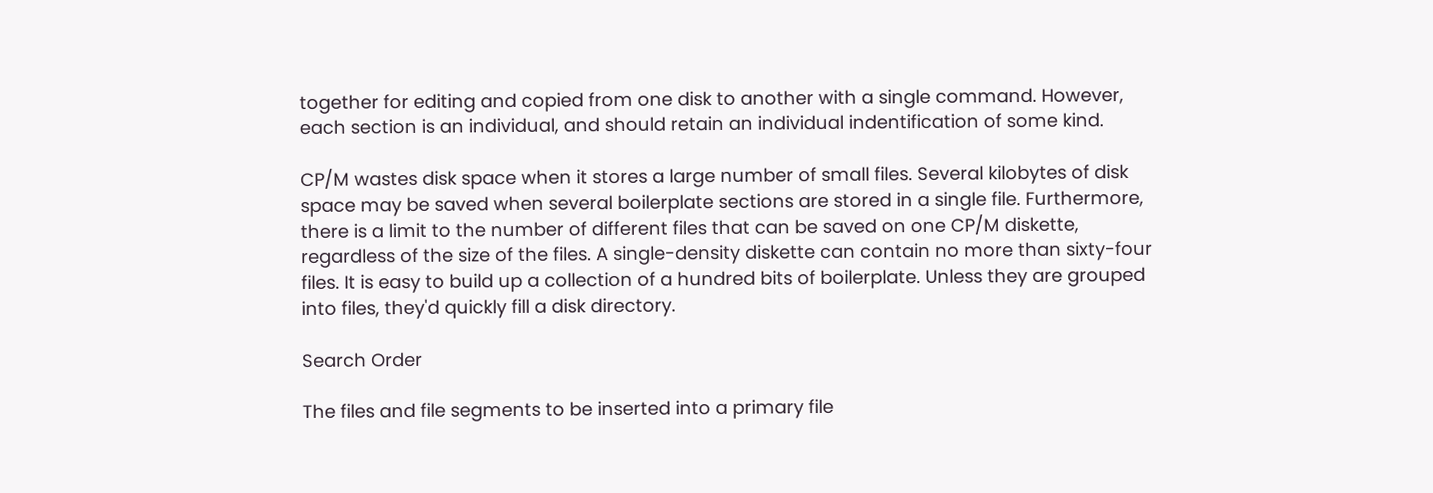together for editing and copied from one disk to another with a single command. However, each section is an individual, and should retain an individual indentification of some kind.

CP/M wastes disk space when it stores a large number of small files. Several kilobytes of disk space may be saved when several boilerplate sections are stored in a single file. Furthermore, there is a limit to the number of different files that can be saved on one CP/M diskette, regardless of the size of the files. A single-density diskette can contain no more than sixty-four files. It is easy to build up a collection of a hundred bits of boilerplate. Unless they are grouped into files, they'd quickly fill a disk directory.

Search Order

The files and file segments to be inserted into a primary file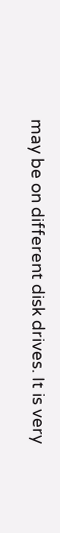may be on different disk drives. It is very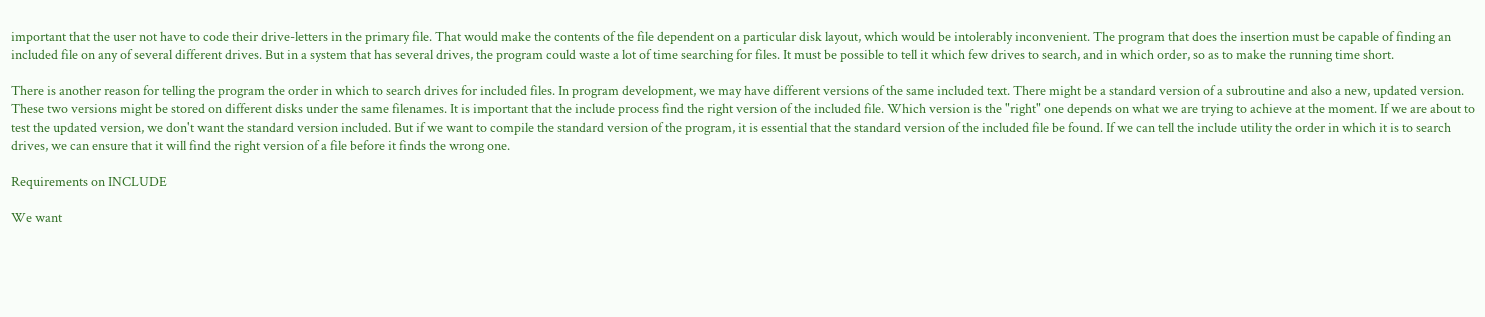important that the user not have to code their drive-letters in the primary file. That would make the contents of the file dependent on a particular disk layout, which would be intolerably inconvenient. The program that does the insertion must be capable of finding an included file on any of several different drives. But in a system that has several drives, the program could waste a lot of time searching for files. It must be possible to tell it which few drives to search, and in which order, so as to make the running time short.

There is another reason for telling the program the order in which to search drives for included files. In program development, we may have different versions of the same included text. There might be a standard version of a subroutine and also a new, updated version. These two versions might be stored on different disks under the same filenames. It is important that the include process find the right version of the included file. Which version is the "right" one depends on what we are trying to achieve at the moment. If we are about to test the updated version, we don't want the standard version included. But if we want to compile the standard version of the program, it is essential that the standard version of the included file be found. If we can tell the include utility the order in which it is to search drives, we can ensure that it will find the right version of a file before it finds the wrong one.

Requirements on INCLUDE

We want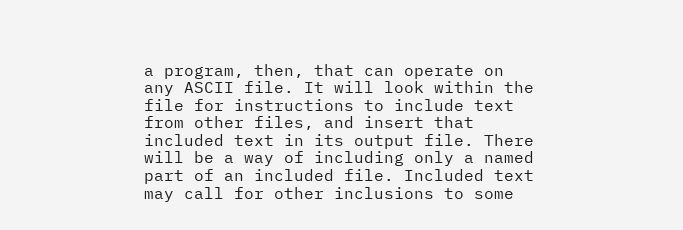a program, then, that can operate on any ASCII file. It will look within the file for instructions to include text from other files, and insert that included text in its output file. There will be a way of including only a named part of an included file. Included text may call for other inclusions to some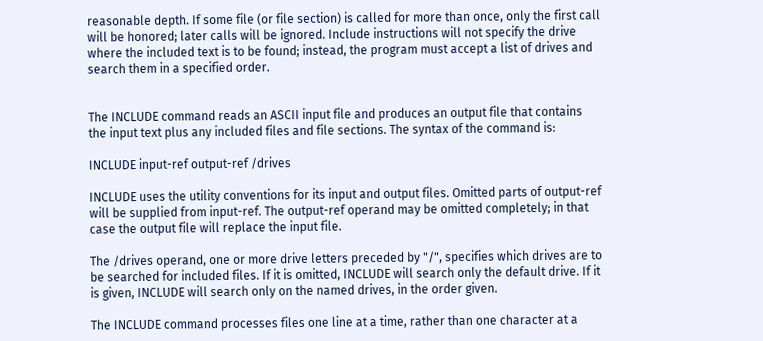reasonable depth. If some file (or file section) is called for more than once, only the first call will be honored; later calls will be ignored. Include instructions will not specify the drive where the included text is to be found; instead, the program must accept a list of drives and search them in a specified order.


The INCLUDE command reads an ASCII input file and produces an output file that contains the input text plus any included files and file sections. The syntax of the command is:

INCLUDE input-ref output-ref /drives

INCLUDE uses the utility conventions for its input and output files. Omitted parts of output-ref will be supplied from input-ref. The output-ref operand may be omitted completely; in that case the output file will replace the input file.

The /drives operand, one or more drive letters preceded by "/", specifies which drives are to be searched for included files. If it is omitted, INCLUDE will search only the default drive. If it is given, INCLUDE will search only on the named drives, in the order given.

The INCLUDE command processes files one line at a time, rather than one character at a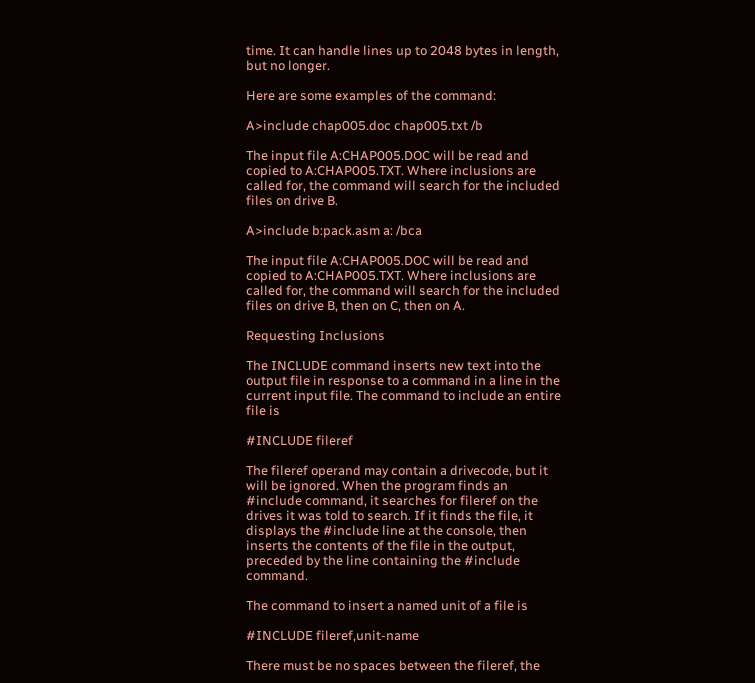time. It can handle lines up to 2048 bytes in length, but no longer.

Here are some examples of the command:

A>include chap005.doc chap005.txt /b

The input file A:CHAP005.DOC will be read and copied to A:CHAP005.TXT. Where inclusions are called for, the command will search for the included files on drive B.

A>include b:pack.asm a: /bca

The input file A:CHAP005.DOC will be read and copied to A:CHAP005.TXT. Where inclusions are called for, the command will search for the included files on drive B, then on C, then on A.

Requesting Inclusions

The INCLUDE command inserts new text into the output file in response to a command in a line in the current input file. The command to include an entire file is

#INCLUDE fileref

The fileref operand may contain a drivecode, but it will be ignored. When the program finds an #include command, it searches for fileref on the drives it was told to search. If it finds the file, it displays the #include line at the console, then inserts the contents of the file in the output, preceded by the line containing the #include command.

The command to insert a named unit of a file is

#INCLUDE fileref,unit-name

There must be no spaces between the fileref, the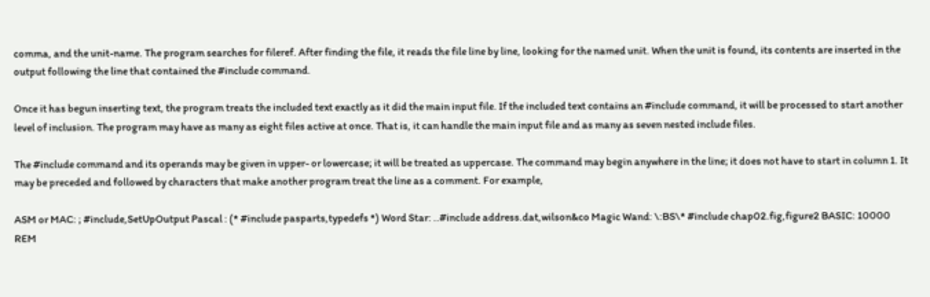comma, and the unit-name. The program searches for fileref. After finding the file, it reads the file line by line, looking for the named unit. When the unit is found, its contents are inserted in the output following the line that contained the #include command.

Once it has begun inserting text, the program treats the included text exactly as it did the main input file. If the included text contains an #include command, it will be processed to start another level of inclusion. The program may have as many as eight files active at once. That is, it can handle the main input file and as many as seven nested include files.

The #include command and its operands may be given in upper- or lowercase; it will be treated as uppercase. The command may begin anywhere in the line; it does not have to start in column 1. It may be preceded and followed by characters that make another program treat the line as a comment. For example,

ASM or MAC: ; #include,SetUpOutput Pascal : (* #include pasparts,typedefs *) Word Star: ..#include address.dat,wilson&co Magic Wand: \:BS\* #include chap02.fig,figure2 BASIC: 10000 REM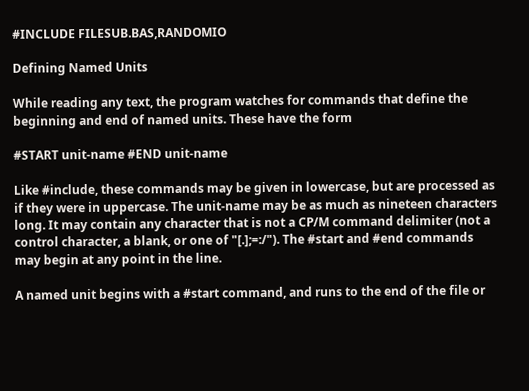#INCLUDE FILESUB.BAS,RANDOMIO

Defining Named Units

While reading any text, the program watches for commands that define the beginning and end of named units. These have the form

#START unit-name #END unit-name

Like #include, these commands may be given in lowercase, but are processed as if they were in uppercase. The unit-name may be as much as nineteen characters long. It may contain any character that is not a CP/M command delimiter (not a control character, a blank, or one of "[.];=:/"). The #start and #end commands may begin at any point in the line.

A named unit begins with a #start command, and runs to the end of the file or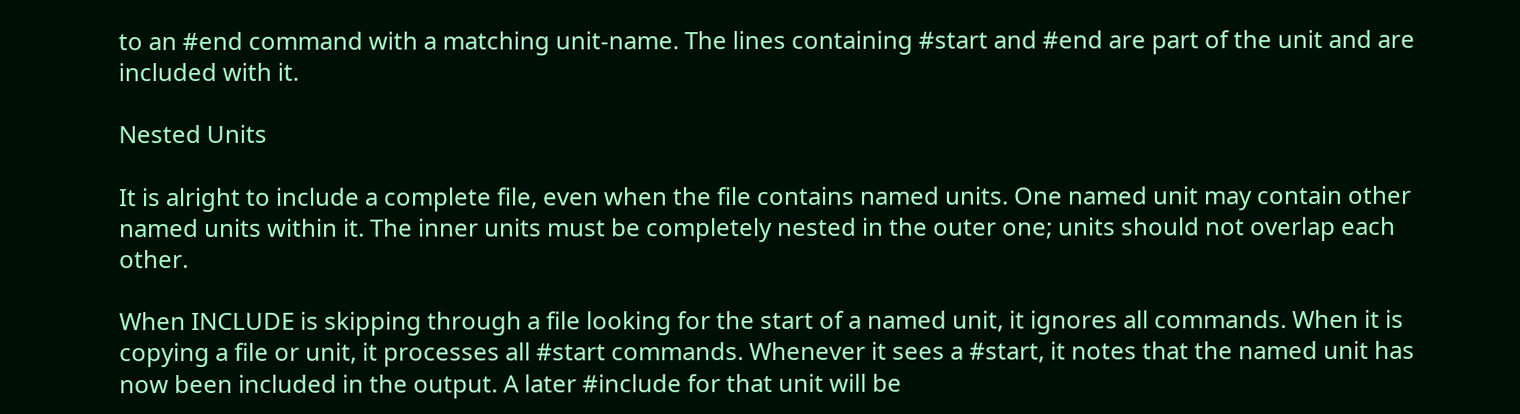to an #end command with a matching unit-name. The lines containing #start and #end are part of the unit and are included with it.

Nested Units

It is alright to include a complete file, even when the file contains named units. One named unit may contain other named units within it. The inner units must be completely nested in the outer one; units should not overlap each other.

When INCLUDE is skipping through a file looking for the start of a named unit, it ignores all commands. When it is copying a file or unit, it processes all #start commands. Whenever it sees a #start, it notes that the named unit has now been included in the output. A later #include for that unit will be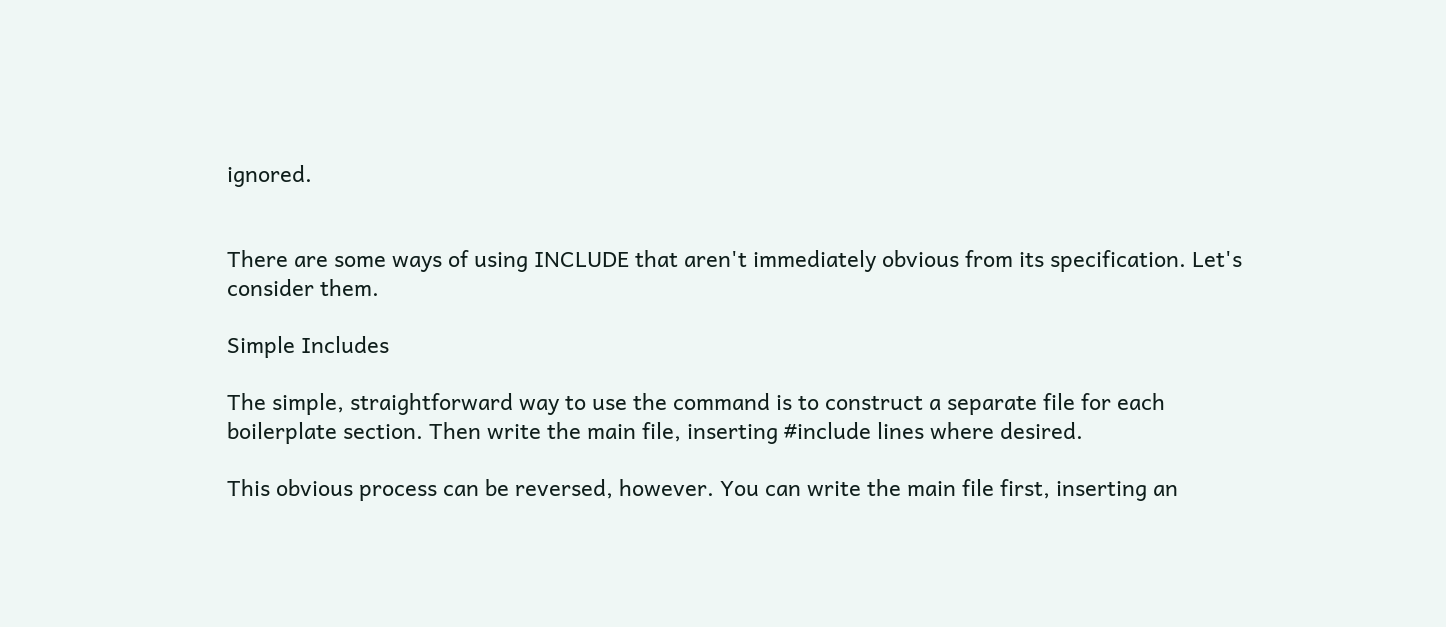ignored.


There are some ways of using INCLUDE that aren't immediately obvious from its specification. Let's consider them.

Simple Includes

The simple, straightforward way to use the command is to construct a separate file for each boilerplate section. Then write the main file, inserting #include lines where desired.

This obvious process can be reversed, however. You can write the main file first, inserting an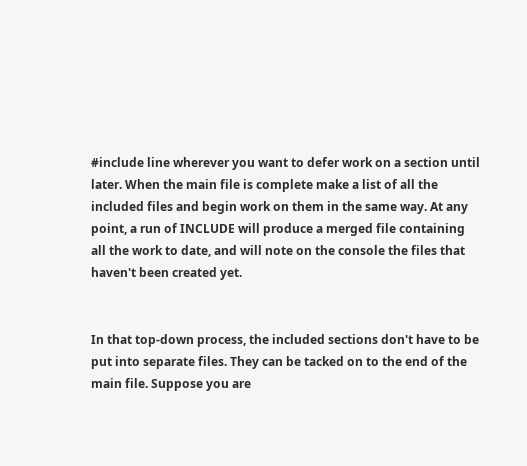#include line wherever you want to defer work on a section until later. When the main file is complete make a list of all the included files and begin work on them in the same way. At any point, a run of INCLUDE will produce a merged file containing all the work to date, and will note on the console the files that haven't been created yet.


In that top-down process, the included sections don't have to be put into separate files. They can be tacked on to the end of the main file. Suppose you are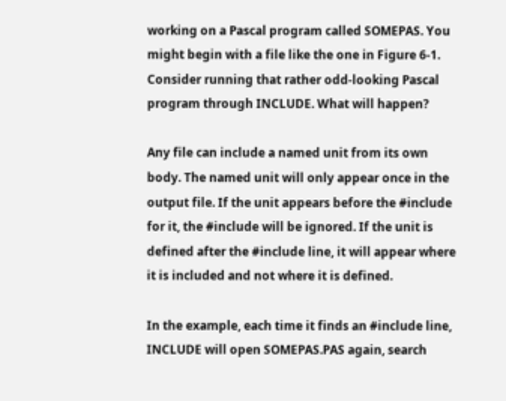working on a Pascal program called SOMEPAS. You might begin with a file like the one in Figure 6-1. Consider running that rather odd-looking Pascal program through INCLUDE. What will happen?

Any file can include a named unit from its own body. The named unit will only appear once in the output file. If the unit appears before the #include for it, the #include will be ignored. If the unit is defined after the #include line, it will appear where it is included and not where it is defined.

In the example, each time it finds an #include line, INCLUDE will open SOMEPAS.PAS again, search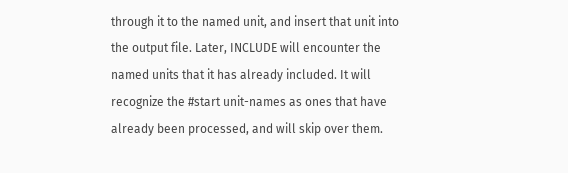through it to the named unit, and insert that unit into the output file. Later, INCLUDE will encounter the named units that it has already included. It will recognize the #start unit-names as ones that have already been processed, and will skip over them.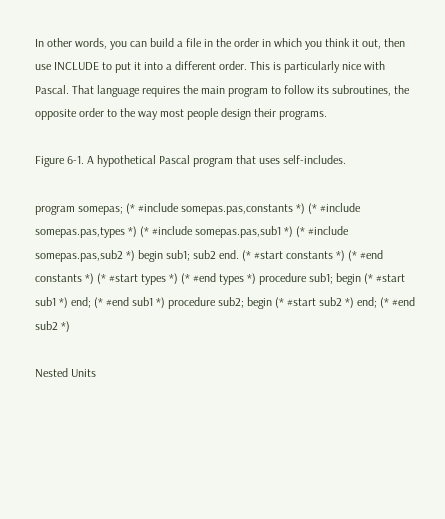In other words, you can build a file in the order in which you think it out, then use INCLUDE to put it into a different order. This is particularly nice with Pascal. That language requires the main program to follow its subroutines, the opposite order to the way most people design their programs.

Figure 6-1. A hypothetical Pascal program that uses self-includes.

program somepas; (* #include somepas.pas,constants *) (* #include somepas.pas,types *) (* #include somepas.pas,sub1 *) (* #include somepas.pas,sub2 *) begin sub1; sub2 end. (* #start constants *) (* #end constants *) (* #start types *) (* #end types *) procedure sub1; begin (* #start sub1 *) end; (* #end sub1 *) procedure sub2; begin (* #start sub2 *) end; (* #end sub2 *)

Nested Units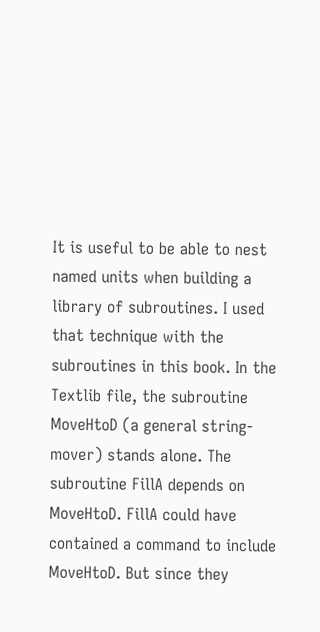It is useful to be able to nest named units when building a library of subroutines. I used that technique with the subroutines in this book. In the Textlib file, the subroutine MoveHtoD (a general string-mover) stands alone. The subroutine FillA depends on MoveHtoD. FillA could have contained a command to include MoveHtoD. But since they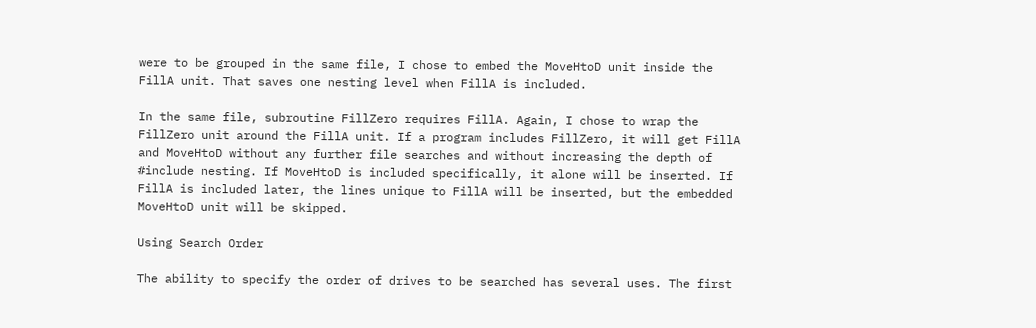were to be grouped in the same file, I chose to embed the MoveHtoD unit inside the FillA unit. That saves one nesting level when FillA is included.

In the same file, subroutine FillZero requires FillA. Again, I chose to wrap the FillZero unit around the FillA unit. If a program includes FillZero, it will get FillA and MoveHtoD without any further file searches and without increasing the depth of #include nesting. If MoveHtoD is included specifically, it alone will be inserted. If FillA is included later, the lines unique to FillA will be inserted, but the embedded MoveHtoD unit will be skipped.

Using Search Order

The ability to specify the order of drives to be searched has several uses. The first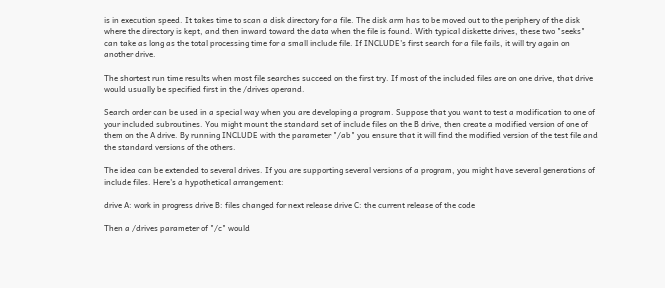is in execution speed. It takes time to scan a disk directory for a file. The disk arm has to be moved out to the periphery of the disk where the directory is kept, and then inward toward the data when the file is found. With typical diskette drives, these two "seeks" can take as long as the total processing time for a small include file. If INCLUDE's first search for a file fails, it will try again on another drive.

The shortest run time results when most file searches succeed on the first try. If most of the included files are on one drive, that drive would usually be specified first in the /drives operand.

Search order can be used in a special way when you are developing a program. Suppose that you want to test a modification to one of your included subroutines. You might mount the standard set of include files on the B drive, then create a modified version of one of them on the A drive. By running INCLUDE with the parameter "/ab" you ensure that it will find the modified version of the test file and the standard versions of the others.

The idea can be extended to several drives. If you are supporting several versions of a program, you might have several generations of include files. Here's a hypothetical arrangement:

drive A: work in progress drive B: files changed for next release drive C: the current release of the code

Then a /drives parameter of "/c" would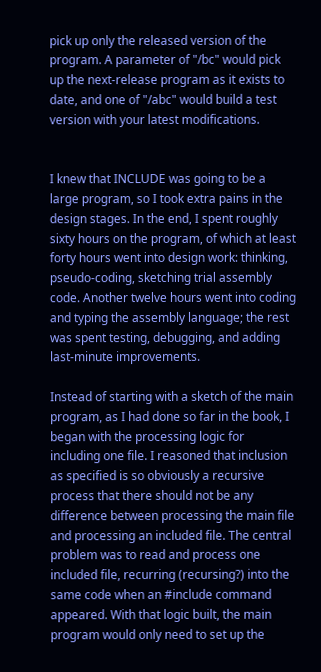pick up only the released version of the program. A parameter of "/bc" would pick up the next-release program as it exists to date, and one of "/abc" would build a test version with your latest modifications.


I knew that INCLUDE was going to be a large program, so I took extra pains in the design stages. In the end, I spent roughly sixty hours on the program, of which at least forty hours went into design work: thinking, pseudo-coding, sketching trial assembly code. Another twelve hours went into coding and typing the assembly language; the rest was spent testing, debugging, and adding last-minute improvements.

Instead of starting with a sketch of the main program, as I had done so far in the book, I began with the processing logic for including one file. I reasoned that inclusion as specified is so obviously a recursive process that there should not be any difference between processing the main file and processing an included file. The central problem was to read and process one included file, recurring (recursing?) into the same code when an #include command appeared. With that logic built, the main program would only need to set up the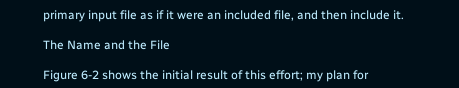primary input file as if it were an included file, and then include it.

The Name and the File

Figure 6-2 shows the initial result of this effort; my plan for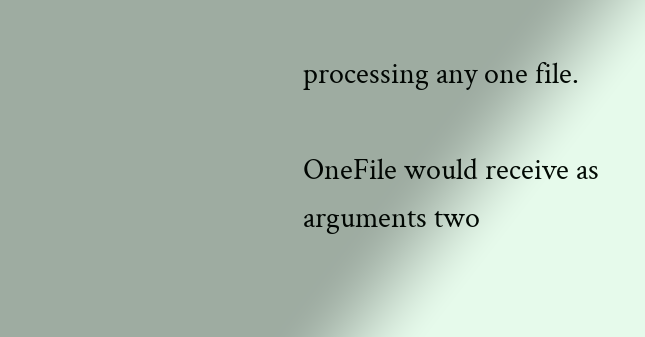processing any one file.

OneFile would receive as arguments two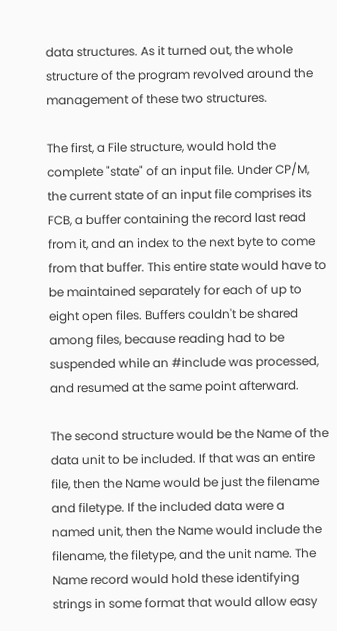data structures. As it turned out, the whole structure of the program revolved around the management of these two structures.

The first, a File structure, would hold the complete "state" of an input file. Under CP/M, the current state of an input file comprises its FCB, a buffer containing the record last read from it, and an index to the next byte to come from that buffer. This entire state would have to be maintained separately for each of up to eight open files. Buffers couldn't be shared among files, because reading had to be suspended while an #include was processed, and resumed at the same point afterward.

The second structure would be the Name of the data unit to be included. If that was an entire file, then the Name would be just the filename and filetype. If the included data were a named unit, then the Name would include the filename, the filetype, and the unit name. The Name record would hold these identifying strings in some format that would allow easy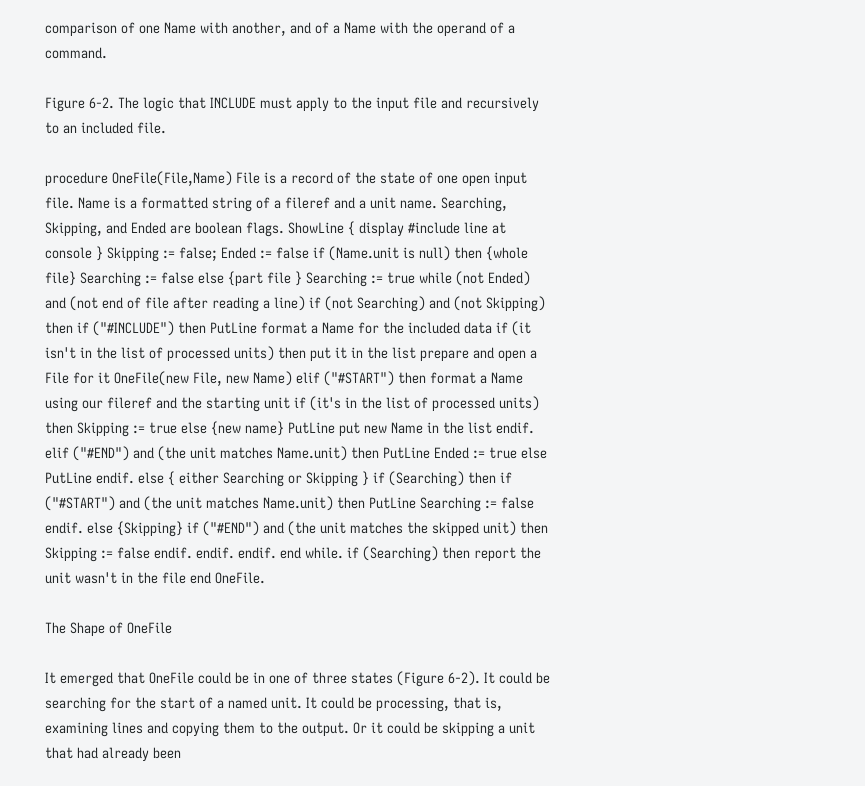comparison of one Name with another, and of a Name with the operand of a command.

Figure 6-2. The logic that INCLUDE must apply to the input file and recursively to an included file.

procedure OneFile(File,Name) File is a record of the state of one open input file. Name is a formatted string of a fileref and a unit name. Searching, Skipping, and Ended are boolean flags. ShowLine { display #include line at console } Skipping := false; Ended := false if (Name.unit is null) then {whole file} Searching := false else {part file } Searching := true while (not Ended) and (not end of file after reading a line) if (not Searching) and (not Skipping) then if ("#INCLUDE") then PutLine format a Name for the included data if (it isn't in the list of processed units) then put it in the list prepare and open a File for it OneFile(new File, new Name) elif ("#START") then format a Name using our fileref and the starting unit if (it's in the list of processed units) then Skipping := true else {new name} PutLine put new Name in the list endif. elif ("#END") and (the unit matches Name.unit) then PutLine Ended := true else PutLine endif. else { either Searching or Skipping } if (Searching) then if ("#START") and (the unit matches Name.unit) then PutLine Searching := false endif. else {Skipping} if ("#END") and (the unit matches the skipped unit) then Skipping := false endif. endif. endif. end while. if (Searching) then report the unit wasn't in the file end OneFile.

The Shape of OneFile

It emerged that OneFile could be in one of three states (Figure 6-2). It could be searching for the start of a named unit. It could be processing, that is, examining lines and copying them to the output. Or it could be skipping a unit that had already been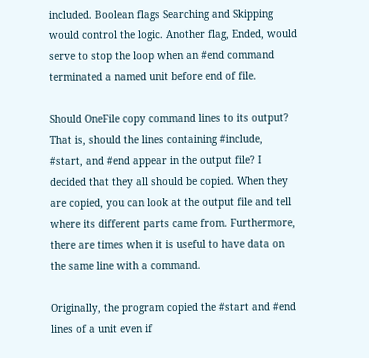included. Boolean flags Searching and Skipping would control the logic. Another flag, Ended, would serve to stop the loop when an #end command terminated a named unit before end of file.

Should OneFile copy command lines to its output? That is, should the lines containing #include, #start, and #end appear in the output file? I decided that they all should be copied. When they are copied, you can look at the output file and tell where its different parts came from. Furthermore, there are times when it is useful to have data on the same line with a command.

Originally, the program copied the #start and #end lines of a unit even if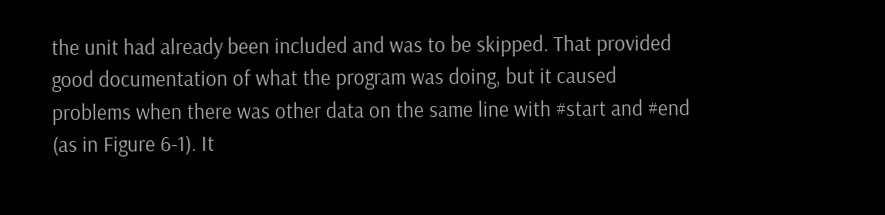the unit had already been included and was to be skipped. That provided good documentation of what the program was doing, but it caused problems when there was other data on the same line with #start and #end (as in Figure 6-1). It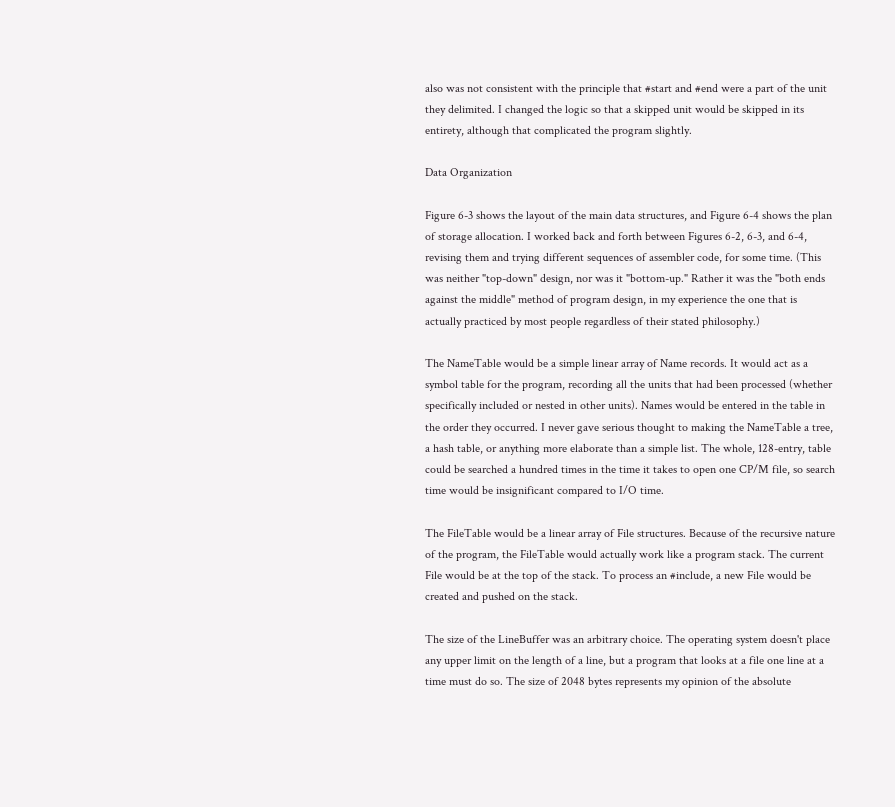also was not consistent with the principle that #start and #end were a part of the unit they delimited. I changed the logic so that a skipped unit would be skipped in its entirety, although that complicated the program slightly.

Data Organization

Figure 6-3 shows the layout of the main data structures, and Figure 6-4 shows the plan of storage allocation. I worked back and forth between Figures 6-2, 6-3, and 6-4, revising them and trying different sequences of assembler code, for some time. (This was neither "top-down" design, nor was it "bottom-up." Rather it was the "both ends against the middle" method of program design, in my experience the one that is actually practiced by most people regardless of their stated philosophy.)

The NameTable would be a simple linear array of Name records. It would act as a symbol table for the program, recording all the units that had been processed (whether specifically included or nested in other units). Names would be entered in the table in the order they occurred. I never gave serious thought to making the NameTable a tree, a hash table, or anything more elaborate than a simple list. The whole, 128-entry, table could be searched a hundred times in the time it takes to open one CP/M file, so search time would be insignificant compared to I/O time.

The FileTable would be a linear array of File structures. Because of the recursive nature of the program, the FileTable would actually work like a program stack. The current File would be at the top of the stack. To process an #include, a new File would be created and pushed on the stack.

The size of the LineBuffer was an arbitrary choice. The operating system doesn't place any upper limit on the length of a line, but a program that looks at a file one line at a time must do so. The size of 2048 bytes represents my opinion of the absolute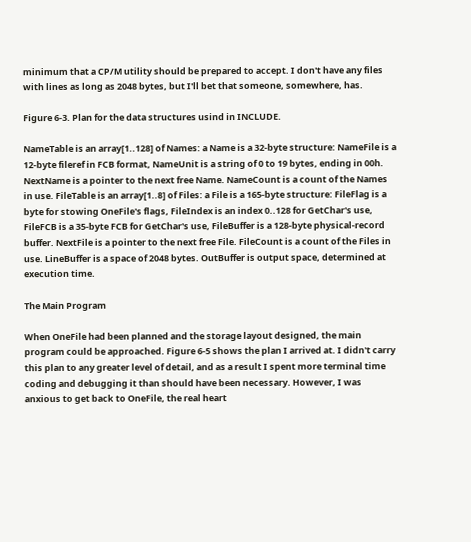minimum that a CP/M utility should be prepared to accept. I don't have any files with lines as long as 2048 bytes, but I'll bet that someone, somewhere, has.

Figure 6-3. Plan for the data structures usind in INCLUDE.

NameTable is an array[1..128] of Names: a Name is a 32-byte structure: NameFile is a 12-byte fileref in FCB format, NameUnit is a string of 0 to 19 bytes, ending in 00h. NextName is a pointer to the next free Name. NameCount is a count of the Names in use. FileTable is an array[1..8] of Files: a File is a 165-byte structure: FileFlag is a byte for stowing OneFile's flags, FileIndex is an index 0..128 for GetChar's use, FileFCB is a 35-byte FCB for GetChar's use, FileBuffer is a 128-byte physical-record buffer. NextFile is a pointer to the next free File. FileCount is a count of the Files in use. LineBuffer is a space of 2048 bytes. OutBuffer is output space, determined at execution time.

The Main Program

When OneFile had been planned and the storage layout designed, the main program could be approached. Figure 6-5 shows the plan I arrived at. I didn't carry this plan to any greater level of detail, and as a result I spent more terminal time coding and debugging it than should have been necessary. However, I was anxious to get back to OneFile, the real heart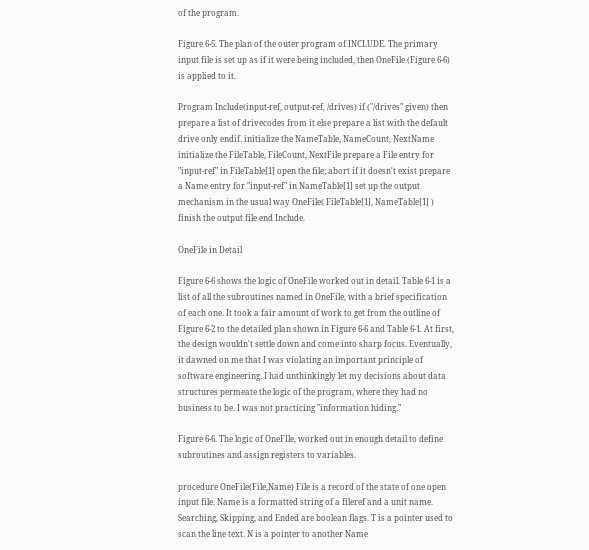of the program.

Figure 6-5. The plan of the outer program of INCLUDE. The primary input file is set up as if it were being included, then OneFile (Figure 6-6) is applied to it.

Program Include(input-ref, output-ref, /drives) if ("/drives" given) then prepare a list of drivecodes from it else prepare a list with the default drive only endif. initialize the NameTable, NameCount, NextName initialize the FileTable, FileCount, NextFile prepare a File entry for "input-ref" in FileTable[1] open the file; abort if it doesn't exist prepare a Name entry for "input-ref" in NameTable[1] set up the output mechanism in the usual way OneFile( FileTable[1], NameTable[1] ) finish the output file end Include.

OneFile in Detail

Figure 6-6 shows the logic of OneFile worked out in detail. Table 6-1 is a list of all the subroutines named in OneFile, with a brief specification of each one. It took a fair amount of work to get from the outline of Figure 6-2 to the detailed plan shown in Figure 6-6 and Table 6-1. At first, the design wouldn't settle down and come into sharp focus. Eventually, it dawned on me that I was violating an important principle of software engineering. I had unthinkingly let my decisions about data structures permeate the logic of the program, where they had no business to be. I was not practicing "information hiding."

Figure 6-6. The logic of OneFIle, worked out in enough detail to define subroutines and assign registers to variables.

procedure OneFile(File,Name) File is a record of the state of one open input file. Name is a formatted string of a fileref and a unit name. Searching, Skipping, and Ended are boolean flags. T is a pointer used to scan the line text. N is a pointer to another Name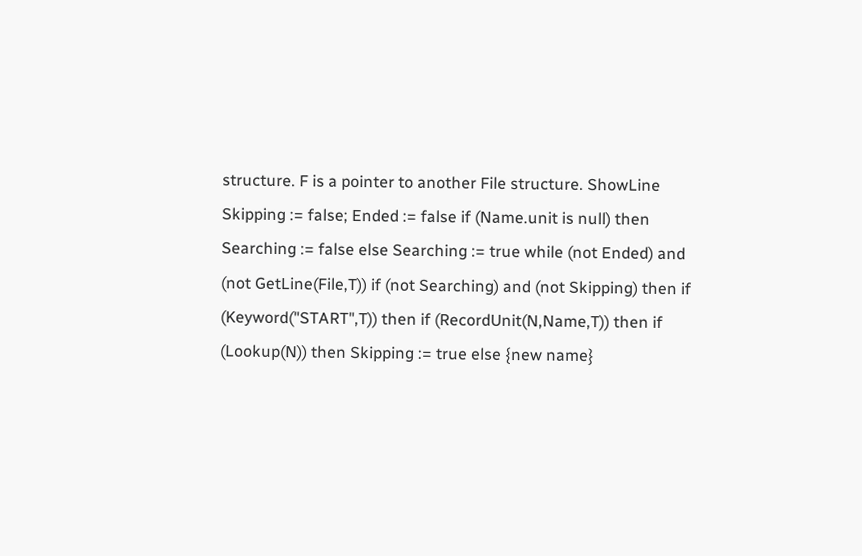structure. F is a pointer to another File structure. ShowLine Skipping := false; Ended := false if (Name.unit is null) then Searching := false else Searching := true while (not Ended) and (not GetLine(File,T)) if (not Searching) and (not Skipping) then if (Keyword("START",T)) then if (RecordUnit(N,Name,T)) then if (Lookup(N)) then Skipping := true else {new name}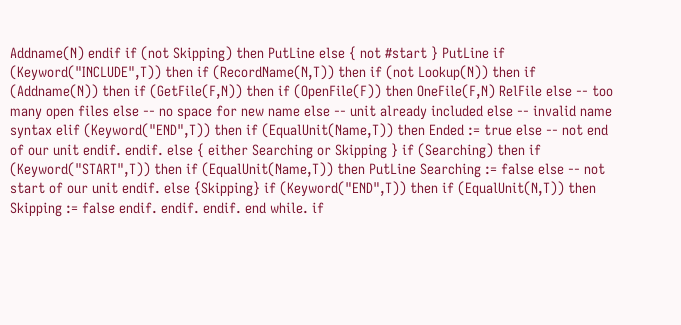Addname(N) endif if (not Skipping) then PutLine else { not #start } PutLine if (Keyword("INCLUDE",T)) then if (RecordName(N,T)) then if (not Lookup(N)) then if (Addname(N)) then if (GetFile(F,N)) then if (OpenFile(F)) then OneFile(F,N) RelFile else -- too many open files else -- no space for new name else -- unit already included else -- invalid name syntax elif (Keyword("END",T)) then if (EqualUnit(Name,T)) then Ended := true else -- not end of our unit endif. endif. else { either Searching or Skipping } if (Searching) then if (Keyword("START",T)) then if (EqualUnit(Name,T)) then PutLine Searching := false else -- not start of our unit endif. else {Skipping} if (Keyword("END",T)) then if (EqualUnit(N,T)) then Skipping := false endif. endif. endif. end while. if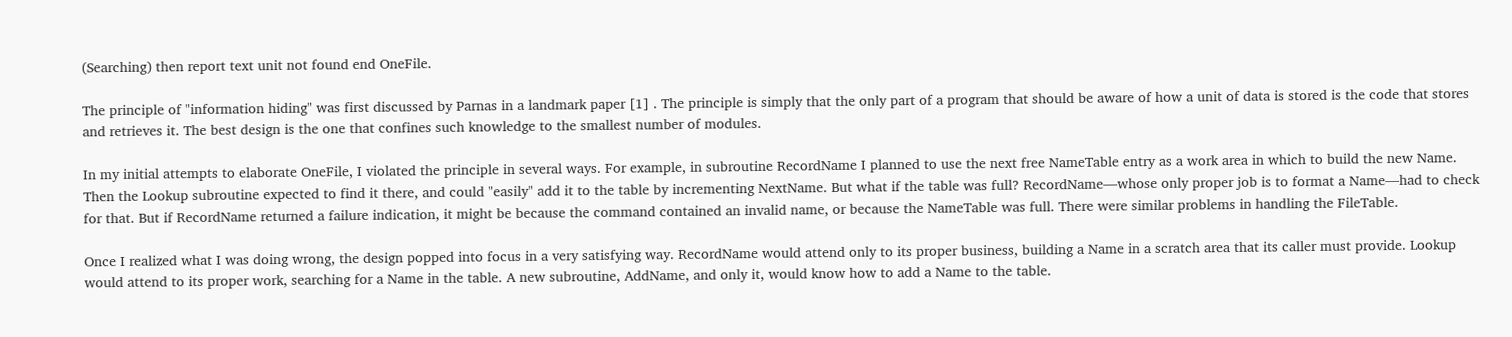(Searching) then report text unit not found end OneFile.

The principle of "information hiding" was first discussed by Parnas in a landmark paper [1] . The principle is simply that the only part of a program that should be aware of how a unit of data is stored is the code that stores and retrieves it. The best design is the one that confines such knowledge to the smallest number of modules.

In my initial attempts to elaborate OneFile, I violated the principle in several ways. For example, in subroutine RecordName I planned to use the next free NameTable entry as a work area in which to build the new Name. Then the Lookup subroutine expected to find it there, and could "easily" add it to the table by incrementing NextName. But what if the table was full? RecordName—whose only proper job is to format a Name—had to check for that. But if RecordName returned a failure indication, it might be because the command contained an invalid name, or because the NameTable was full. There were similar problems in handling the FileTable.

Once I realized what I was doing wrong, the design popped into focus in a very satisfying way. RecordName would attend only to its proper business, building a Name in a scratch area that its caller must provide. Lookup would attend to its proper work, searching for a Name in the table. A new subroutine, AddName, and only it, would know how to add a Name to the table.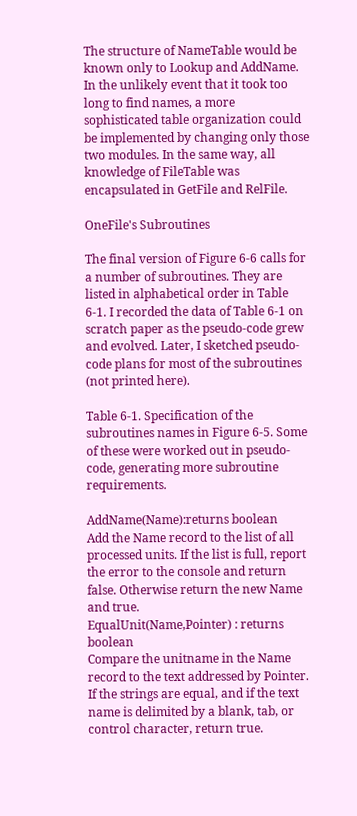The structure of NameTable would be known only to Lookup and AddName. In the unlikely event that it took too long to find names, a more sophisticated table organization could be implemented by changing only those two modules. In the same way, all knowledge of FileTable was encapsulated in GetFile and RelFile.

OneFile's Subroutines

The final version of Figure 6-6 calls for a number of subroutines. They are listed in alphabetical order in Table 6-1. I recorded the data of Table 6-1 on scratch paper as the pseudo-code grew and evolved. Later, I sketched pseudo-code plans for most of the subroutines (not printed here).

Table 6-1. Specification of the subroutines names in Figure 6-5. Some of these were worked out in pseudo-code, generating more subroutine requirements.

AddName(Name):returns boolean
Add the Name record to the list of all processed units. If the list is full, report the error to the console and return false. Otherwise return the new Name and true.
EqualUnit(Name,Pointer) : returns boolean
Compare the unitname in the Name record to the text addressed by Pointer. If the strings are equal, and if the text name is delimited by a blank, tab, or control character, return true.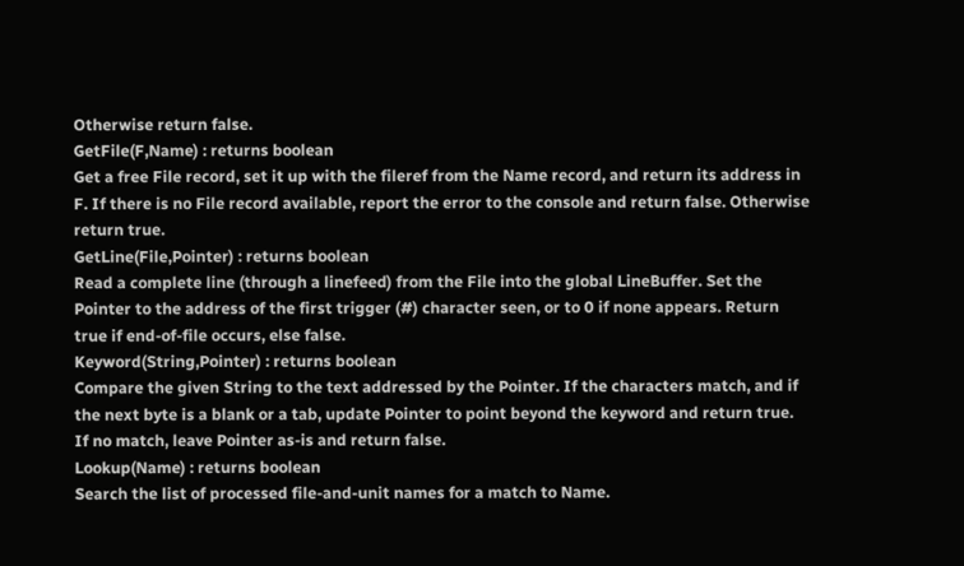Otherwise return false.
GetFile(F,Name) : returns boolean
Get a free File record, set it up with the fileref from the Name record, and return its address in F. If there is no File record available, report the error to the console and return false. Otherwise return true.
GetLine(File,Pointer) : returns boolean
Read a complete line (through a linefeed) from the File into the global LineBuffer. Set the Pointer to the address of the first trigger (#) character seen, or to 0 if none appears. Return true if end-of-file occurs, else false.
Keyword(String,Pointer) : returns boolean
Compare the given String to the text addressed by the Pointer. If the characters match, and if the next byte is a blank or a tab, update Pointer to point beyond the keyword and return true. If no match, leave Pointer as-is and return false.
Lookup(Name) : returns boolean
Search the list of processed file-and-unit names for a match to Name.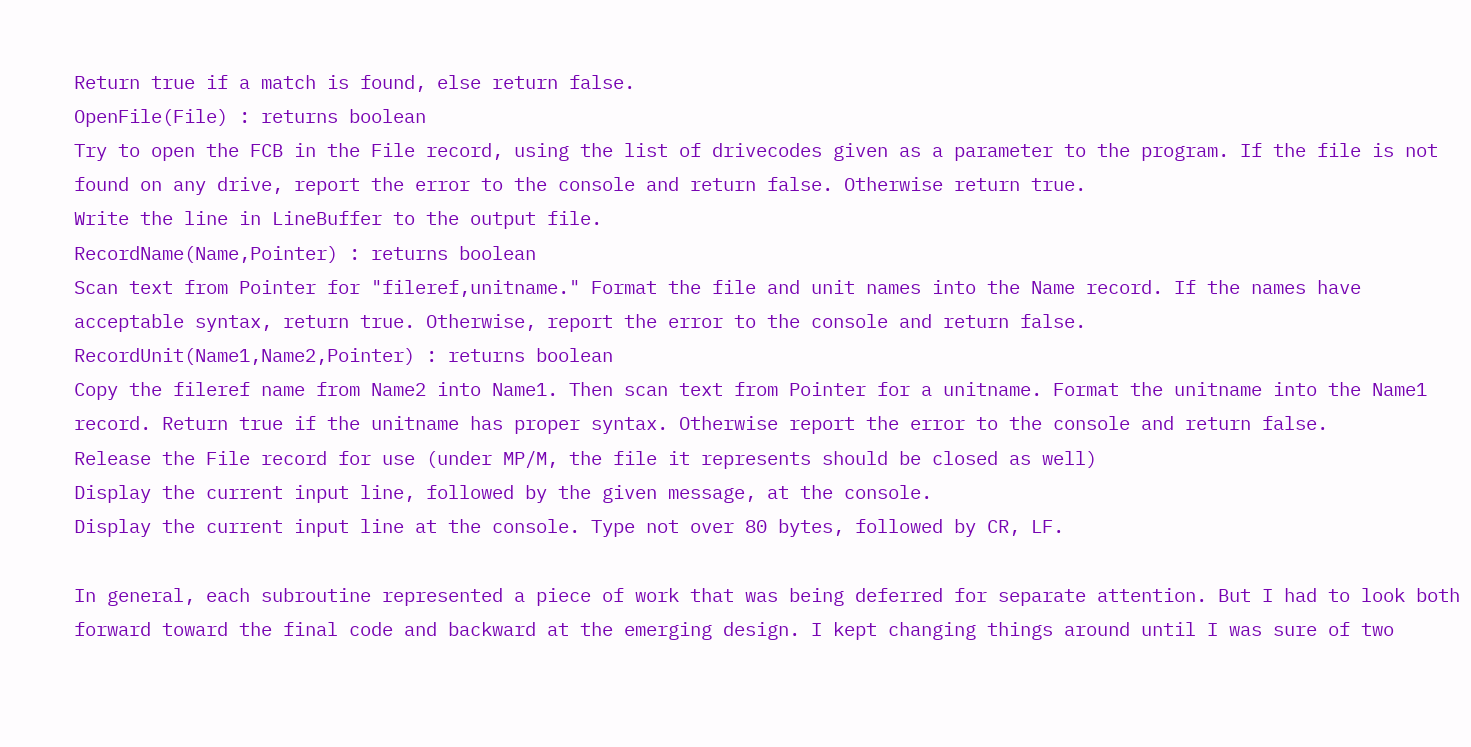Return true if a match is found, else return false.
OpenFile(File) : returns boolean
Try to open the FCB in the File record, using the list of drivecodes given as a parameter to the program. If the file is not found on any drive, report the error to the console and return false. Otherwise return true.
Write the line in LineBuffer to the output file.
RecordName(Name,Pointer) : returns boolean
Scan text from Pointer for "fileref,unitname." Format the file and unit names into the Name record. If the names have acceptable syntax, return true. Otherwise, report the error to the console and return false.
RecordUnit(Name1,Name2,Pointer) : returns boolean
Copy the fileref name from Name2 into Name1. Then scan text from Pointer for a unitname. Format the unitname into the Name1 record. Return true if the unitname has proper syntax. Otherwise report the error to the console and return false.
Release the File record for use (under MP/M, the file it represents should be closed as well)
Display the current input line, followed by the given message, at the console.
Display the current input line at the console. Type not over 80 bytes, followed by CR, LF.

In general, each subroutine represented a piece of work that was being deferred for separate attention. But I had to look both forward toward the final code and backward at the emerging design. I kept changing things around until I was sure of two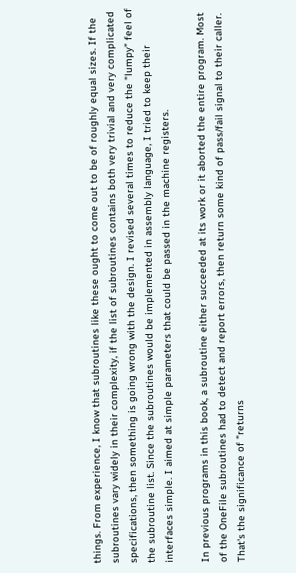things. From experience, I know that subroutines like these ought to come out to be of roughly equal sizes. If the subroutines vary widely in their complexity, if the list of subroutines contains both very trivial and very complicated specifications, then something is going wrong with the design. I revised several times to reduce the "lumpy" feel of the subroutine list. Since the subroutines would be implemented in assembly language, I tried to keep their interfaces simple. I aimed at simple parameters that could be passed in the machine registers.

In previous programs in this book, a subroutine either succeeded at its work or it aborted the entire program. Most of the OneFile subroutines had to detect and report errors, then return some kind of pass/fail signal to their caller. That's the significance of "returns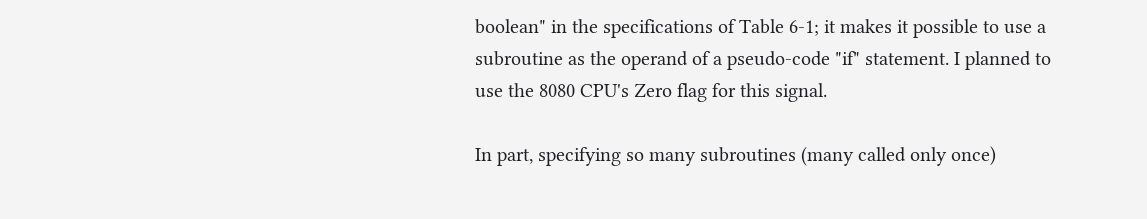boolean" in the specifications of Table 6-1; it makes it possible to use a subroutine as the operand of a pseudo-code "if" statement. I planned to use the 8080 CPU's Zero flag for this signal.

In part, specifying so many subroutines (many called only once)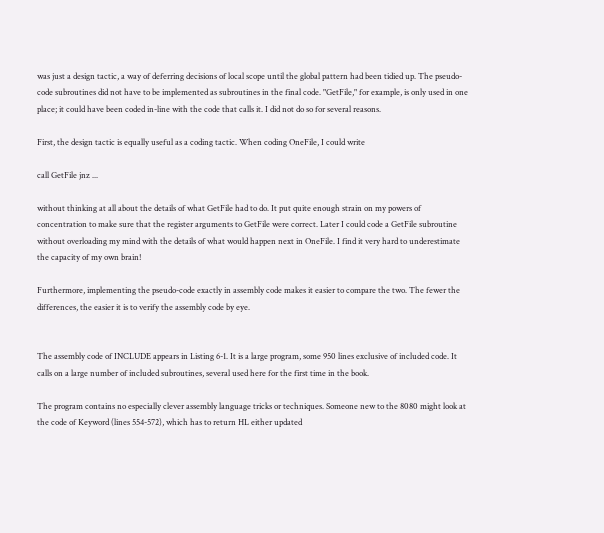was just a design tactic, a way of deferring decisions of local scope until the global pattern had been tidied up. The pseudo-code subroutines did not have to be implemented as subroutines in the final code. "GetFile," for example, is only used in one place; it could have been coded in-line with the code that calls it. I did not do so for several reasons.

First, the design tactic is equally useful as a coding tactic. When coding OneFile, I could write

call GetFile jnz ...

without thinking at all about the details of what GetFile had to do. It put quite enough strain on my powers of concentration to make sure that the register arguments to GetFile were correct. Later I could code a GetFile subroutine without overloading my mind with the details of what would happen next in OneFile. I find it very hard to underestimate the capacity of my own brain!

Furthermore, implementing the pseudo-code exactly in assembly code makes it easier to compare the two. The fewer the differences, the easier it is to verify the assembly code by eye.


The assembly code of INCLUDE appears in Listing 6-1. It is a large program, some 950 lines exclusive of included code. It calls on a large number of included subroutines, several used here for the first time in the book.

The program contains no especially clever assembly language tricks or techniques. Someone new to the 8080 might look at the code of Keyword (lines 554-572), which has to return HL either updated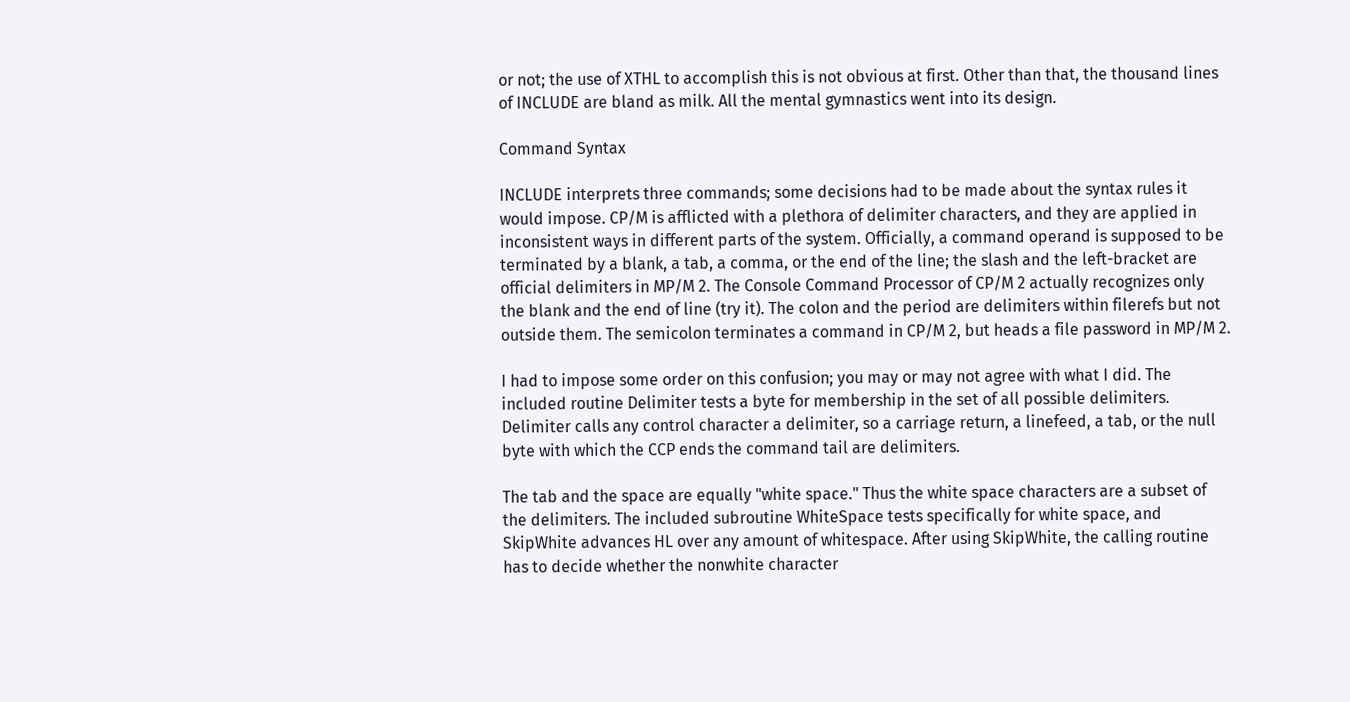or not; the use of XTHL to accomplish this is not obvious at first. Other than that, the thousand lines of INCLUDE are bland as milk. All the mental gymnastics went into its design.

Command Syntax

INCLUDE interprets three commands; some decisions had to be made about the syntax rules it would impose. CP/M is afflicted with a plethora of delimiter characters, and they are applied in inconsistent ways in different parts of the system. Officially, a command operand is supposed to be terminated by a blank, a tab, a comma, or the end of the line; the slash and the left-bracket are official delimiters in MP/M 2. The Console Command Processor of CP/M 2 actually recognizes only the blank and the end of line (try it). The colon and the period are delimiters within filerefs but not outside them. The semicolon terminates a command in CP/M 2, but heads a file password in MP/M 2.

I had to impose some order on this confusion; you may or may not agree with what I did. The included routine Delimiter tests a byte for membership in the set of all possible delimiters. Delimiter calls any control character a delimiter, so a carriage return, a linefeed, a tab, or the null byte with which the CCP ends the command tail are delimiters.

The tab and the space are equally "white space." Thus the white space characters are a subset of the delimiters. The included subroutine WhiteSpace tests specifically for white space, and SkipWhite advances HL over any amount of whitespace. After using SkipWhite, the calling routine has to decide whether the nonwhite character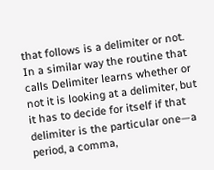that follows is a delimiter or not. In a similar way the routine that calls Delimiter learns whether or not it is looking at a delimiter, but it has to decide for itself if that delimiter is the particular one—a period, a comma,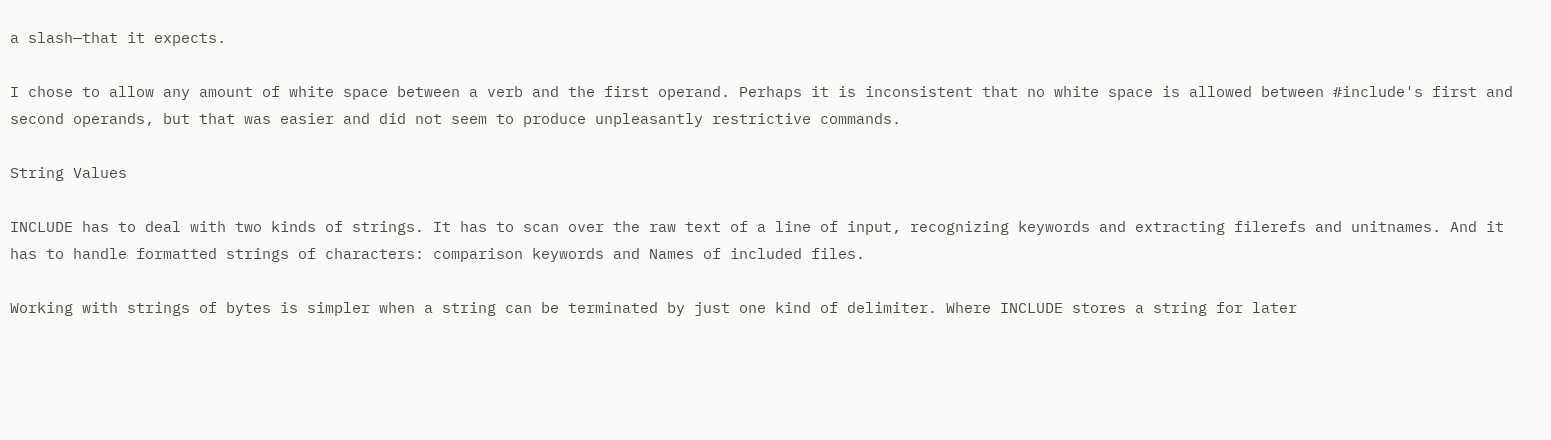a slash—that it expects.

I chose to allow any amount of white space between a verb and the first operand. Perhaps it is inconsistent that no white space is allowed between #include's first and second operands, but that was easier and did not seem to produce unpleasantly restrictive commands.

String Values

INCLUDE has to deal with two kinds of strings. It has to scan over the raw text of a line of input, recognizing keywords and extracting filerefs and unitnames. And it has to handle formatted strings of characters: comparison keywords and Names of included files.

Working with strings of bytes is simpler when a string can be terminated by just one kind of delimiter. Where INCLUDE stores a string for later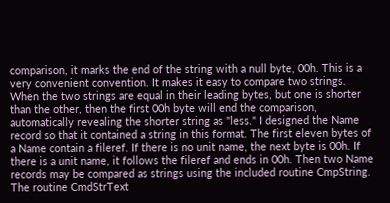comparison, it marks the end of the string with a null byte, 00h. This is a very convenient convention. It makes it easy to compare two strings. When the two strings are equal in their leading bytes, but one is shorter than the other, then the first 00h byte will end the comparison, automatically revealing the shorter string as "less." I designed the Name record so that it contained a string in this format. The first eleven bytes of a Name contain a fileref. If there is no unit name, the next byte is 00h. If there is a unit name, it follows the fileref and ends in 00h. Then two Name records may be compared as strings using the included routine CmpString. The routine CmdStrText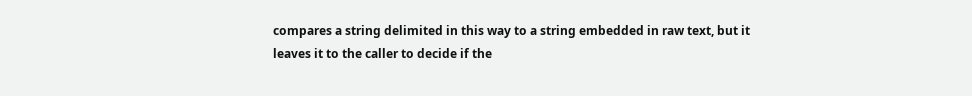compares a string delimited in this way to a string embedded in raw text, but it leaves it to the caller to decide if the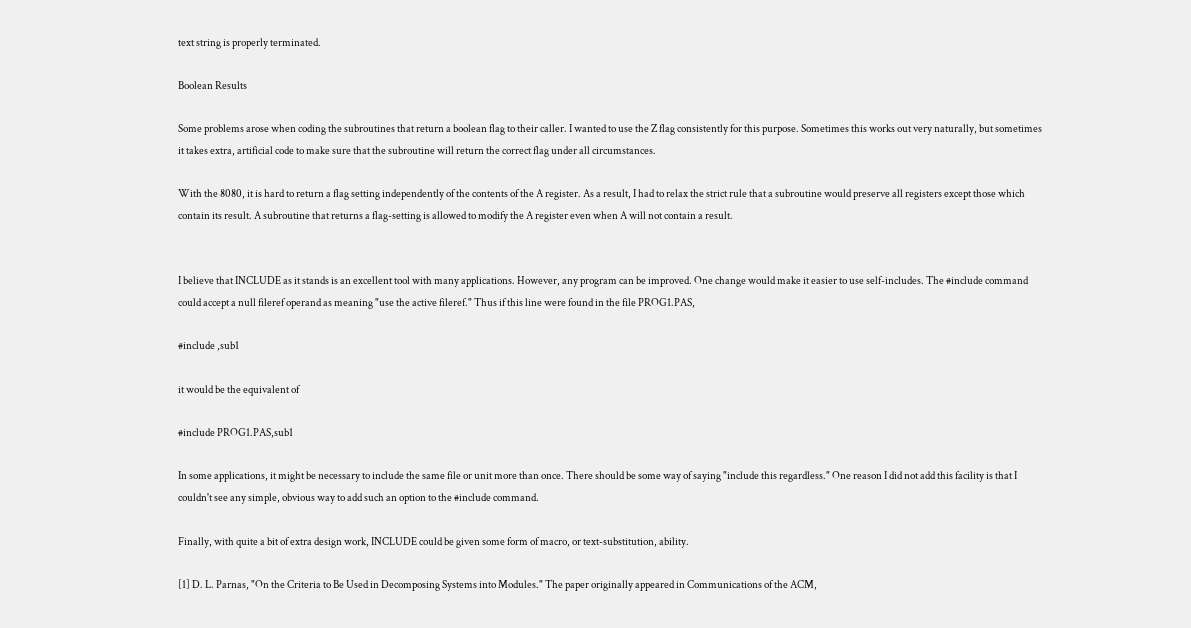text string is properly terminated.

Boolean Results

Some problems arose when coding the subroutines that return a boolean flag to their caller. I wanted to use the Z flag consistently for this purpose. Sometimes this works out very naturally, but sometimes it takes extra, artificial code to make sure that the subroutine will return the correct flag under all circumstances.

With the 8080, it is hard to return a flag setting independently of the contents of the A register. As a result, I had to relax the strict rule that a subroutine would preserve all registers except those which contain its result. A subroutine that returns a flag-setting is allowed to modify the A register even when A will not contain a result.


I believe that INCLUDE as it stands is an excellent tool with many applications. However, any program can be improved. One change would make it easier to use self-includes. The #include command could accept a null fileref operand as meaning "use the active fileref." Thus if this line were found in the file PROG1.PAS,

#include ,sub1

it would be the equivalent of

#include PROG1.PAS,sub1

In some applications, it might be necessary to include the same file or unit more than once. There should be some way of saying "include this regardless." One reason I did not add this facility is that I couldn't see any simple, obvious way to add such an option to the #include command.

Finally, with quite a bit of extra design work, INCLUDE could be given some form of macro, or text-substitution, ability.

[1] D. L. Parnas, "On the Criteria to Be Used in Decomposing Systems into Modules." The paper originally appeared in Communications of the ACM,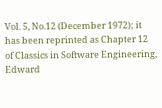Vol. 5, No.12 (December 1972); it has been reprinted as Chapter 12 of Classics in Software Engineering, Edward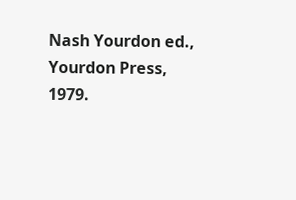Nash Yourdon ed., Yourdon Press, 1979.